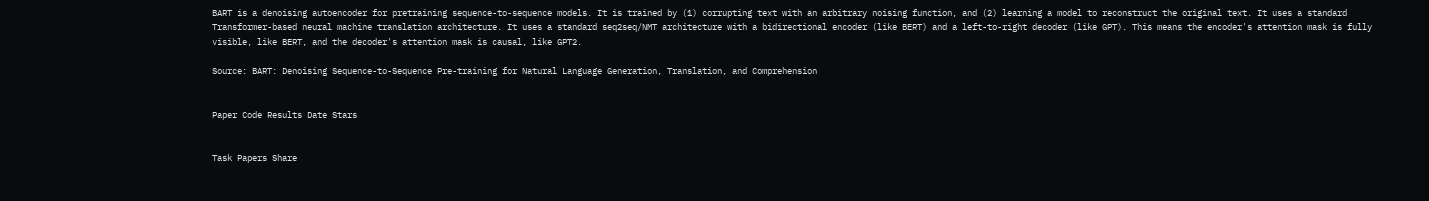BART is a denoising autoencoder for pretraining sequence-to-sequence models. It is trained by (1) corrupting text with an arbitrary noising function, and (2) learning a model to reconstruct the original text. It uses a standard Transformer-based neural machine translation architecture. It uses a standard seq2seq/NMT architecture with a bidirectional encoder (like BERT) and a left-to-right decoder (like GPT). This means the encoder's attention mask is fully visible, like BERT, and the decoder's attention mask is causal, like GPT2.

Source: BART: Denoising Sequence-to-Sequence Pre-training for Natural Language Generation, Translation, and Comprehension


Paper Code Results Date Stars


Task Papers Share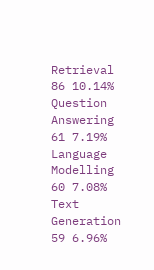Retrieval 86 10.14%
Question Answering 61 7.19%
Language Modelling 60 7.08%
Text Generation 59 6.96%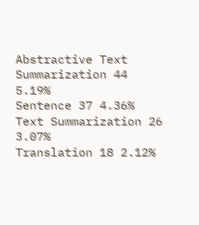Abstractive Text Summarization 44 5.19%
Sentence 37 4.36%
Text Summarization 26 3.07%
Translation 18 2.12%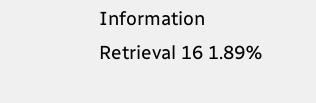Information Retrieval 16 1.89%